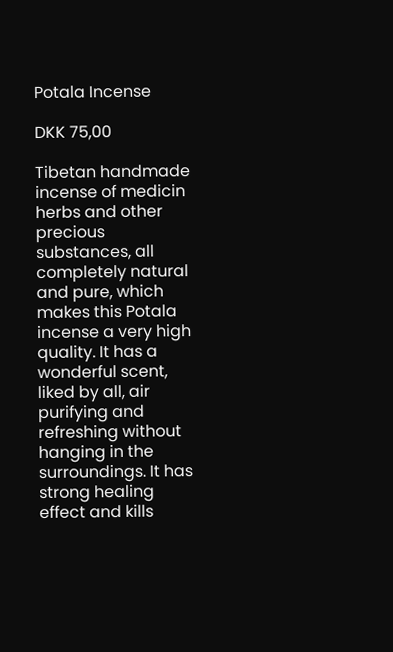Potala Incense

DKK 75,00

Tibetan handmade incense of medicin herbs and other precious substances, all completely natural and pure, which makes this Potala incense a very high quality. It has a wonderful scent, liked by all, air purifying and refreshing without hanging in the surroundings. It has strong healing effect and kills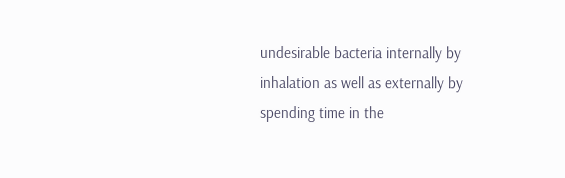undesirable bacteria internally by inhalation as well as externally by spending time in the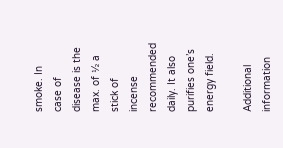smoke. In case of disease is the max. of ½ a stick of incense recommended daily. It also purifies one’s energy field.

Additional information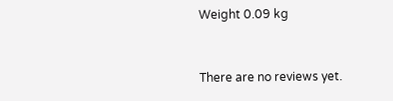Weight 0.09 kg


There are no reviews yet.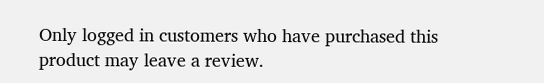Only logged in customers who have purchased this product may leave a review.